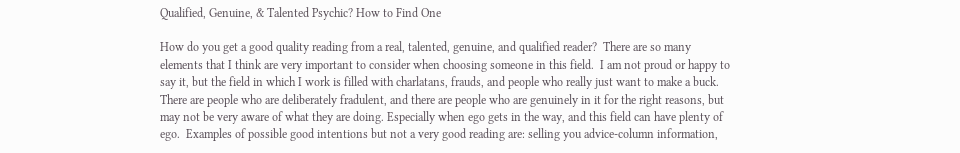Qualified, Genuine, & Talented Psychic? How to Find One

How do you get a good quality reading from a real, talented, genuine, and qualified reader?  There are so many elements that I think are very important to consider when choosing someone in this field.  I am not proud or happy to say it, but the field in which I work is filled with charlatans, frauds, and people who really just want to make a buck.  There are people who are deliberately fradulent, and there are people who are genuinely in it for the right reasons, but may not be very aware of what they are doing. Especially when ego gets in the way, and this field can have plenty of ego.  Examples of possible good intentions but not a very good reading are: selling you advice-column information,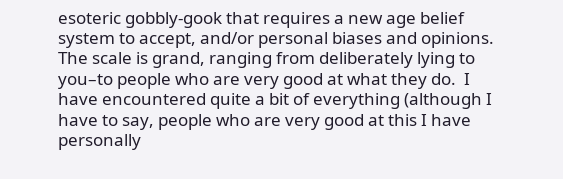esoteric gobbly-gook that requires a new age belief system to accept, and/or personal biases and opinions.  The scale is grand, ranging from deliberately lying to you–to people who are very good at what they do.  I have encountered quite a bit of everything (although I have to say, people who are very good at this I have personally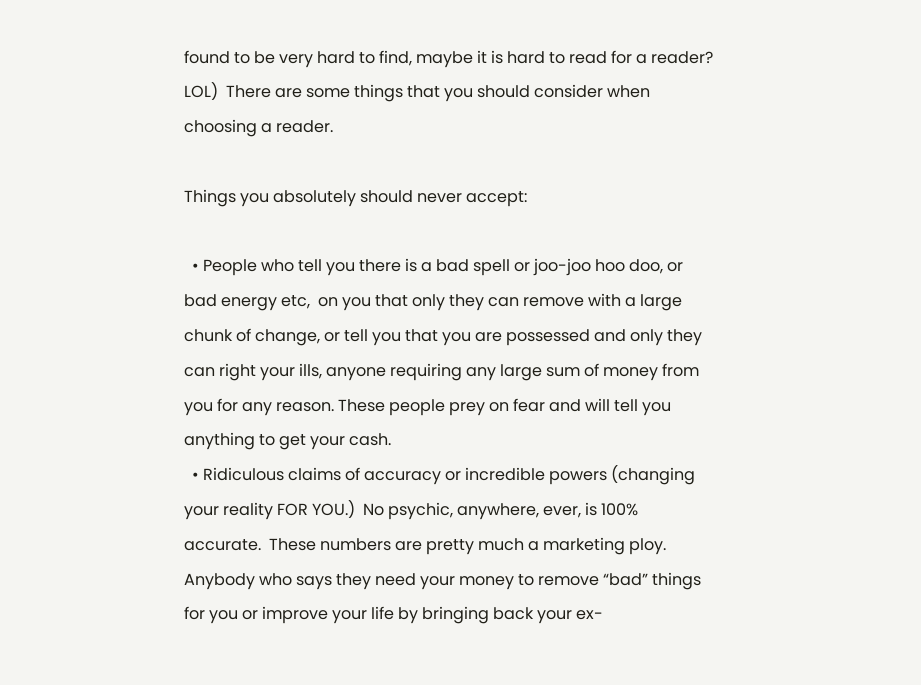found to be very hard to find, maybe it is hard to read for a reader?  LOL)  There are some things that you should consider when choosing a reader.

Things you absolutely should never accept:

  • People who tell you there is a bad spell or joo-joo hoo doo, or bad energy etc,  on you that only they can remove with a large chunk of change, or tell you that you are possessed and only they can right your ills, anyone requiring any large sum of money from you for any reason. These people prey on fear and will tell you anything to get your cash.
  • Ridiculous claims of accuracy or incredible powers (changing your reality FOR YOU.)  No psychic, anywhere, ever, is 100% accurate.  These numbers are pretty much a marketing ploy.  Anybody who says they need your money to remove “bad” things for you or improve your life by bringing back your ex-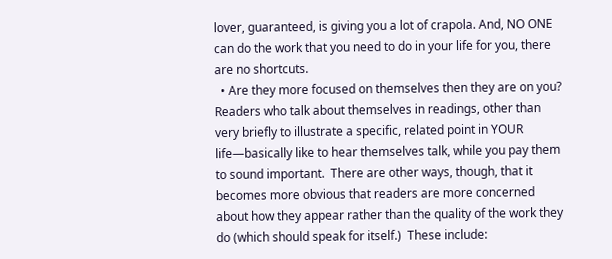lover, guaranteed, is giving you a lot of crapola. And, NO ONE can do the work that you need to do in your life for you, there are no shortcuts.
  • Are they more focused on themselves then they are on you?  Readers who talk about themselves in readings, other than very briefly to illustrate a specific, related point in YOUR life—basically like to hear themselves talk, while you pay them to sound important.  There are other ways, though, that it becomes more obvious that readers are more concerned about how they appear rather than the quality of the work they do (which should speak for itself.)  These include: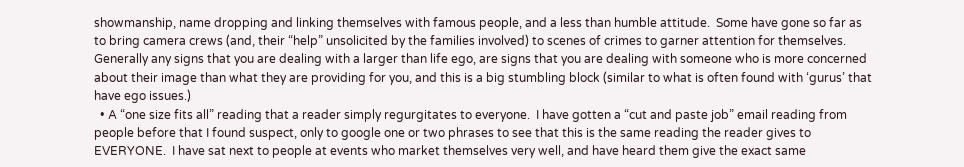showmanship, name dropping and linking themselves with famous people, and a less than humble attitude.  Some have gone so far as to bring camera crews (and, their “help” unsolicited by the families involved) to scenes of crimes to garner attention for themselves.  Generally any signs that you are dealing with a larger than life ego, are signs that you are dealing with someone who is more concerned about their image than what they are providing for you, and this is a big stumbling block (similar to what is often found with ‘gurus’ that have ego issues.)
  • A “one size fits all” reading that a reader simply regurgitates to everyone.  I have gotten a “cut and paste job” email reading from people before that I found suspect, only to google one or two phrases to see that this is the same reading the reader gives to EVERYONE.  I have sat next to people at events who market themselves very well, and have heard them give the exact same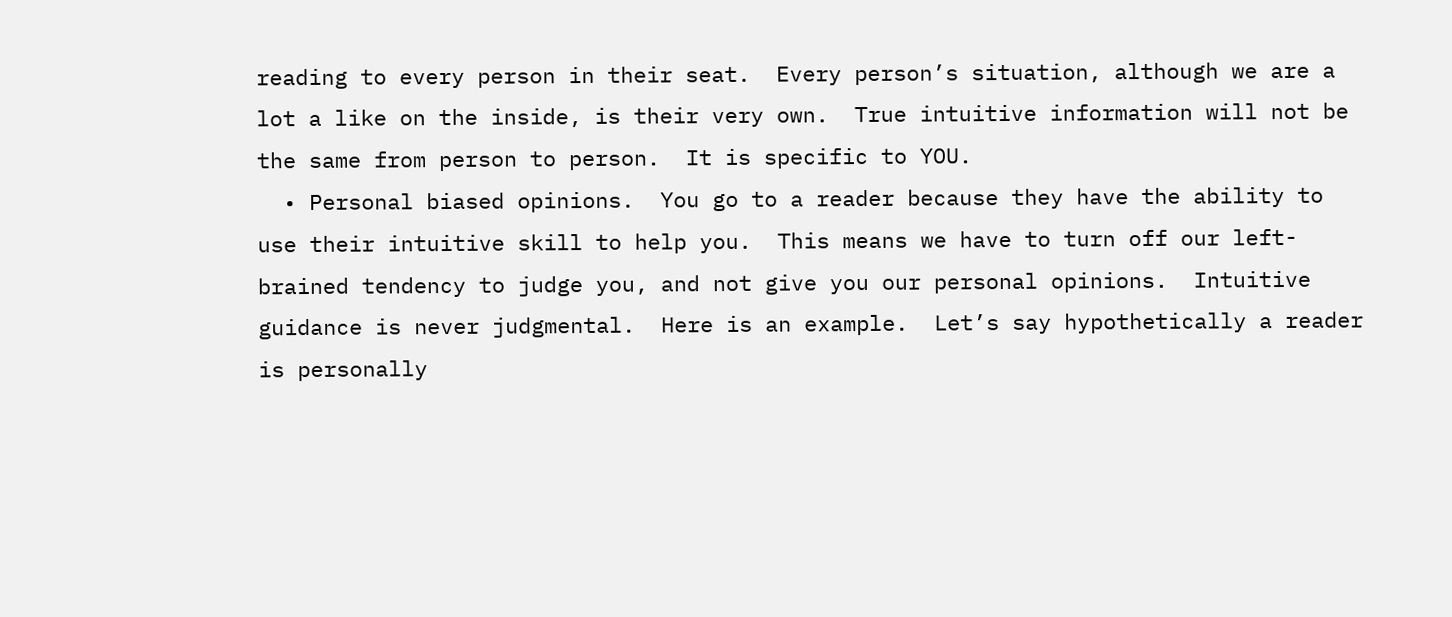reading to every person in their seat.  Every person’s situation, although we are a lot a like on the inside, is their very own.  True intuitive information will not be the same from person to person.  It is specific to YOU.
  • Personal biased opinions.  You go to a reader because they have the ability to use their intuitive skill to help you.  This means we have to turn off our left-brained tendency to judge you, and not give you our personal opinions.  Intuitive guidance is never judgmental.  Here is an example.  Let’s say hypothetically a reader is personally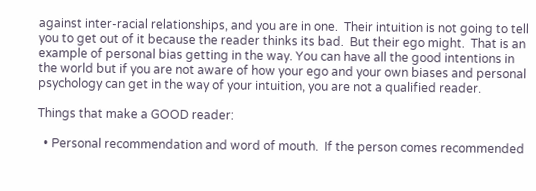against inter-racial relationships, and you are in one.  Their intuition is not going to tell you to get out of it because the reader thinks its bad.  But their ego might.  That is an example of personal bias getting in the way. You can have all the good intentions in the world but if you are not aware of how your ego and your own biases and personal psychology can get in the way of your intuition, you are not a qualified reader.

Things that make a GOOD reader:

  • Personal recommendation and word of mouth.  If the person comes recommended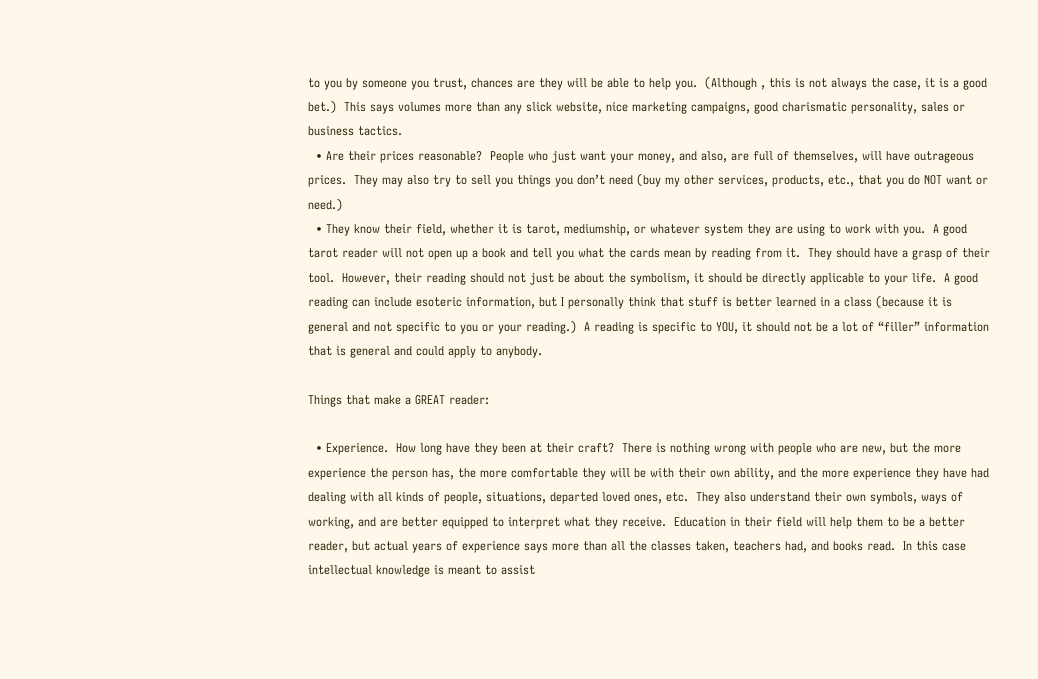to you by someone you trust, chances are they will be able to help you.  (Although , this is not always the case, it is a good bet.)  This says volumes more than any slick website, nice marketing campaigns, good charismatic personality, sales or business tactics.
  • Are their prices reasonable?  People who just want your money, and also, are full of themselves, will have outrageous prices.  They may also try to sell you things you don’t need (buy my other services, products, etc., that you do NOT want or need.)
  • They know their field, whether it is tarot, mediumship, or whatever system they are using to work with you.  A good tarot reader will not open up a book and tell you what the cards mean by reading from it.  They should have a grasp of their tool.  However, their reading should not just be about the symbolism, it should be directly applicable to your life.  A good reading can include esoteric information, but I personally think that stuff is better learned in a class (because it is general and not specific to you or your reading.)  A reading is specific to YOU, it should not be a lot of “filler” information that is general and could apply to anybody.

Things that make a GREAT reader:

  • Experience.  How long have they been at their craft?  There is nothing wrong with people who are new, but the more experience the person has, the more comfortable they will be with their own ability, and the more experience they have had dealing with all kinds of people, situations, departed loved ones, etc.  They also understand their own symbols, ways of working, and are better equipped to interpret what they receive.  Education in their field will help them to be a better reader, but actual years of experience says more than all the classes taken, teachers had, and books read.  In this case intellectual knowledge is meant to assist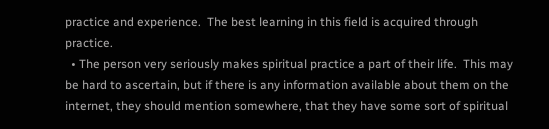practice and experience.  The best learning in this field is acquired through practice.
  • The person very seriously makes spiritual practice a part of their life.  This may be hard to ascertain, but if there is any information available about them on the internet, they should mention somewhere, that they have some sort of spiritual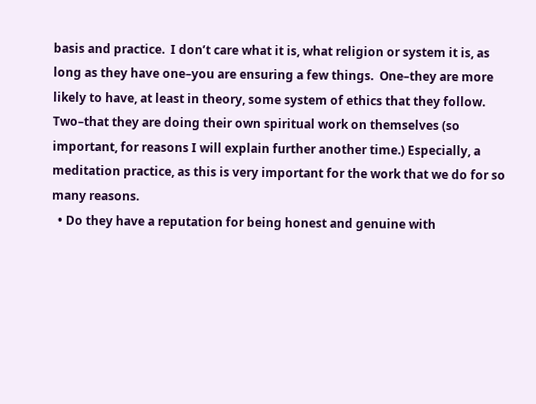basis and practice.  I don’t care what it is, what religion or system it is, as long as they have one–you are ensuring a few things.  One–they are more likely to have, at least in theory, some system of ethics that they follow.  Two–that they are doing their own spiritual work on themselves (so important, for reasons I will explain further another time.) Especially, a meditation practice, as this is very important for the work that we do for so many reasons.
  • Do they have a reputation for being honest and genuine with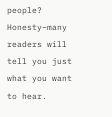people?  Honesty–many readers will tell you just what you want to hear.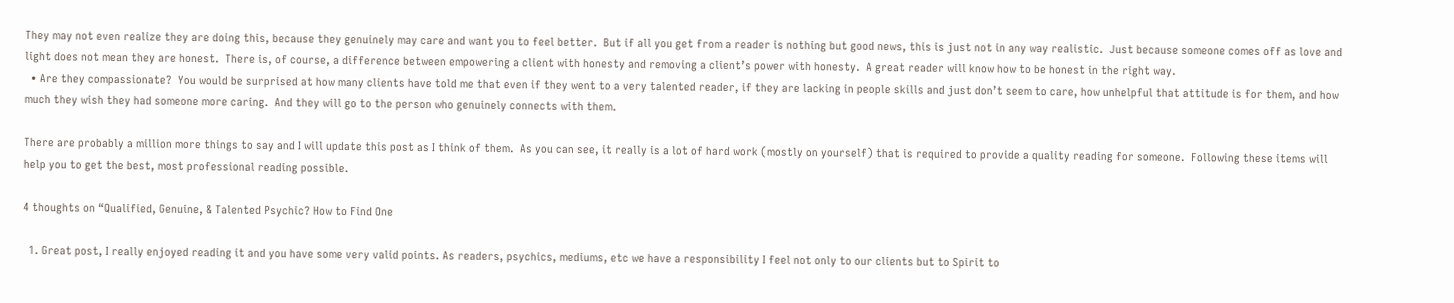They may not even realize they are doing this, because they genuinely may care and want you to feel better.  But if all you get from a reader is nothing but good news, this is just not in any way realistic.  Just because someone comes off as love and light does not mean they are honest.  There is, of course, a difference between empowering a client with honesty and removing a client’s power with honesty.  A great reader will know how to be honest in the right way.
  • Are they compassionate?  You would be surprised at how many clients have told me that even if they went to a very talented reader, if they are lacking in people skills and just don’t seem to care, how unhelpful that attitude is for them, and how much they wish they had someone more caring.  And they will go to the person who genuinely connects with them.

There are probably a million more things to say and I will update this post as I think of them.  As you can see, it really is a lot of hard work (mostly on yourself) that is required to provide a quality reading for someone.  Following these items will help you to get the best, most professional reading possible.

4 thoughts on “Qualified, Genuine, & Talented Psychic? How to Find One

  1. Great post, I really enjoyed reading it and you have some very valid points. As readers, psychics, mediums, etc we have a responsibility I feel not only to our clients but to Spirit to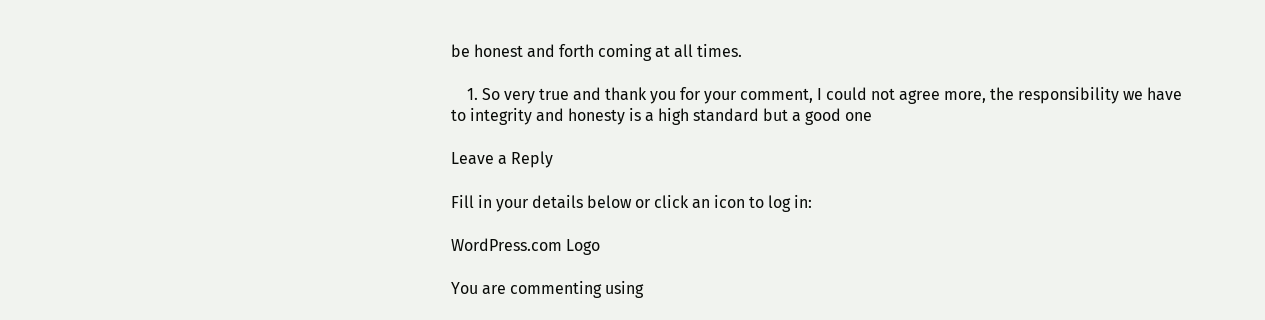be honest and forth coming at all times.

    1. So very true and thank you for your comment, I could not agree more, the responsibility we have to integrity and honesty is a high standard but a good one

Leave a Reply

Fill in your details below or click an icon to log in:

WordPress.com Logo

You are commenting using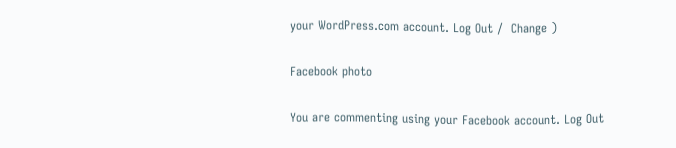your WordPress.com account. Log Out /  Change )

Facebook photo

You are commenting using your Facebook account. Log Out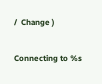/  Change )

Connecting to %s